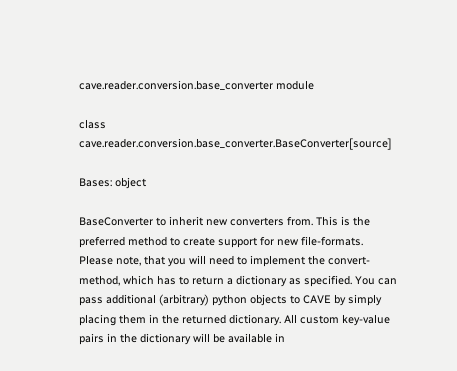cave.reader.conversion.base_converter module

class cave.reader.conversion.base_converter.BaseConverter[source]

Bases: object

BaseConverter to inherit new converters from. This is the preferred method to create support for new file-formats. Please note, that you will need to implement the convert-method, which has to return a dictionary as specified. You can pass additional (arbitrary) python objects to CAVE by simply placing them in the returned dictionary. All custom key-value pairs in the dictionary will be available in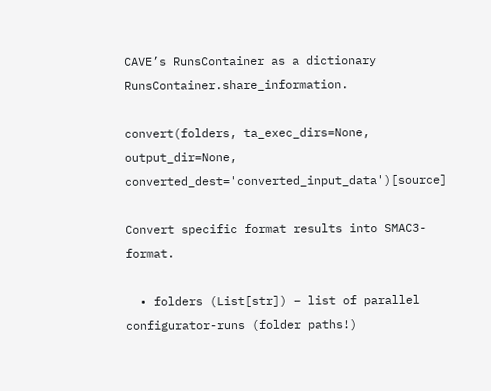CAVE’s RunsContainer as a dictionary RunsContainer.share_information.

convert(folders, ta_exec_dirs=None, output_dir=None, converted_dest='converted_input_data')[source]

Convert specific format results into SMAC3-format.

  • folders (List[str]) – list of parallel configurator-runs (folder paths!)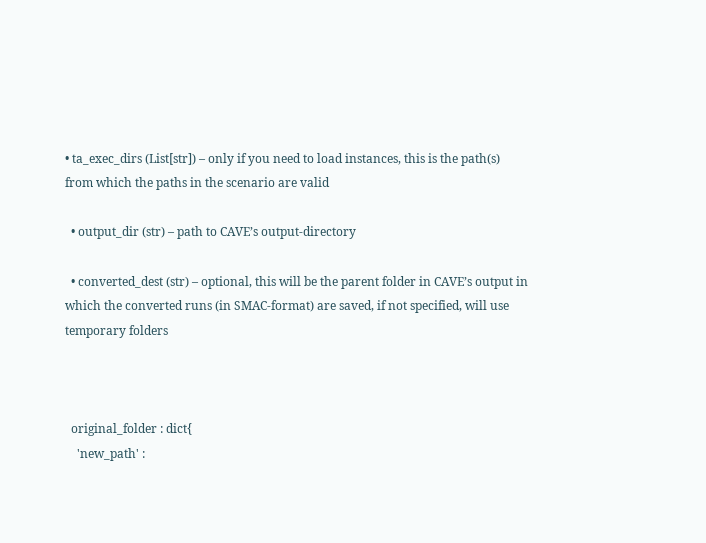• ta_exec_dirs (List[str]) – only if you need to load instances, this is the path(s) from which the paths in the scenario are valid

  • output_dir (str) – path to CAVE’s output-directory

  • converted_dest (str) – optional, this will be the parent folder in CAVE’s output in which the converted runs (in SMAC-format) are saved, if not specified, will use temporary folders



  original_folder : dict{
    'new_path' :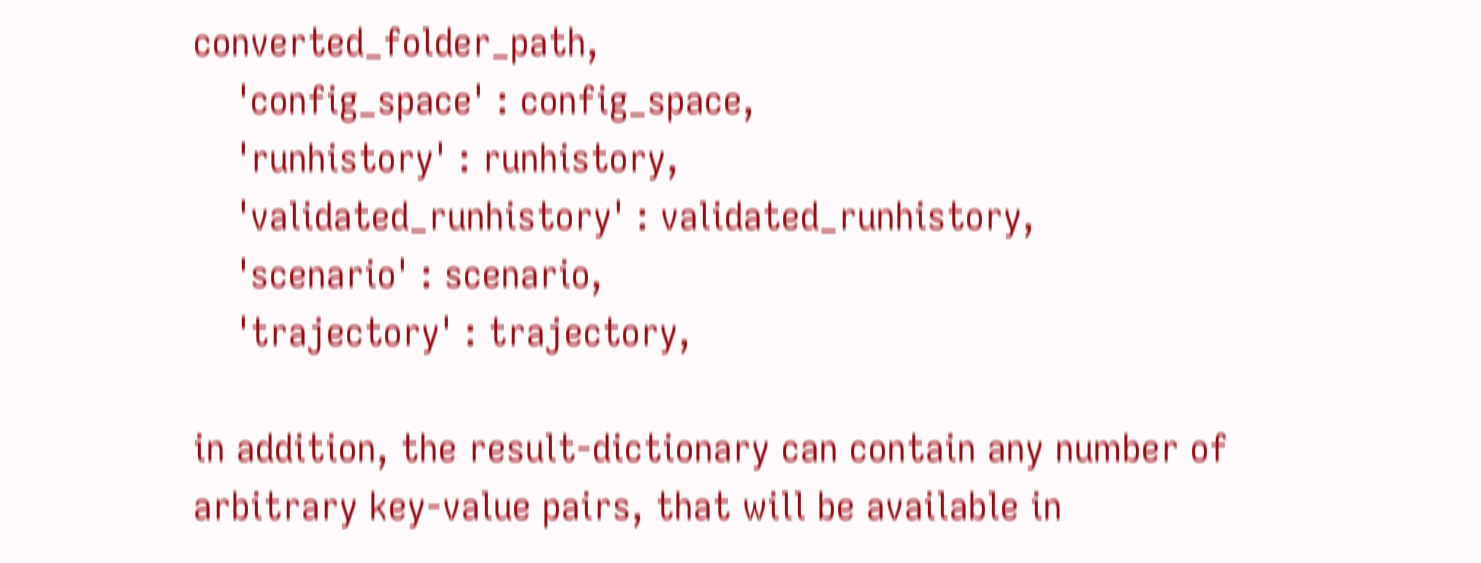converted_folder_path,
    'config_space' : config_space,
    'runhistory' : runhistory,
    'validated_runhistory' : validated_runhistory,
    'scenario' : scenario,
    'trajectory' : trajectory,

in addition, the result-dictionary can contain any number of arbitrary key-value pairs, that will be available in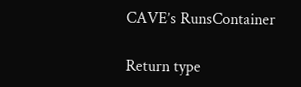CAVE’s RunsContainer

Return type